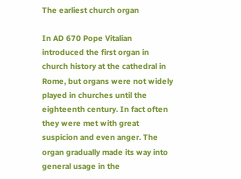The earliest church organ

In AD 670 Pope Vitalian introduced the first organ in church history at the cathedral in Rome, but organs were not widely played in churches until the eighteenth century. In fact often they were met with great suspicion and even anger. The organ gradually made its way into general usage in the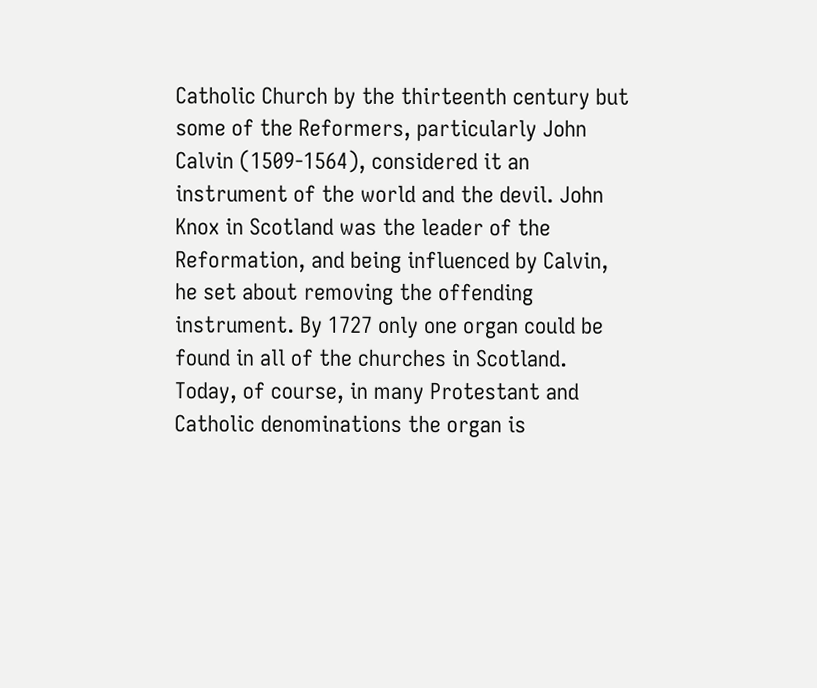Catholic Church by the thirteenth century but some of the Reformers, particularly John Calvin (1509-1564), considered it an instrument of the world and the devil. John Knox in Scotland was the leader of the Reformation, and being influenced by Calvin, he set about removing the offending instrument. By 1727 only one organ could be found in all of the churches in Scotland. Today, of course, in many Protestant and Catholic denominations the organ is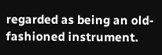regarded as being an old-fashioned instrument.